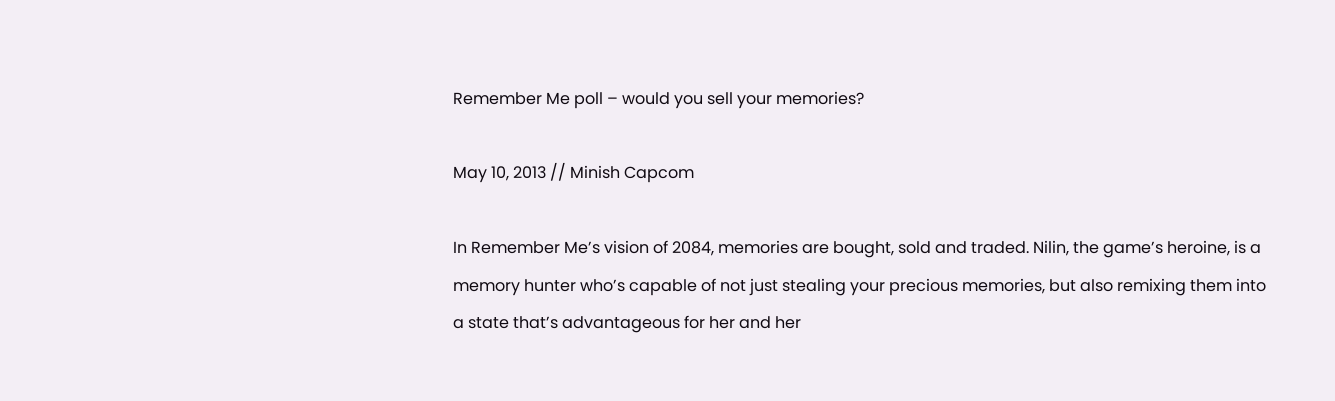Remember Me poll – would you sell your memories?

May 10, 2013 // Minish Capcom

In Remember Me’s vision of 2084, memories are bought, sold and traded. Nilin, the game’s heroine, is a memory hunter who’s capable of not just stealing your precious memories, but also remixing them into a state that’s advantageous for her and her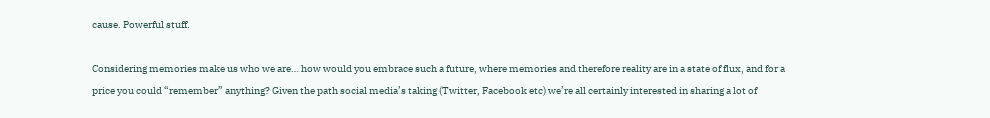cause. Powerful stuff.

Considering memories make us who we are… how would you embrace such a future, where memories and therefore reality are in a state of flux, and for a price you could “remember” anything? Given the path social media’s taking (Twitter, Facebook etc) we’re all certainly interested in sharing a lot of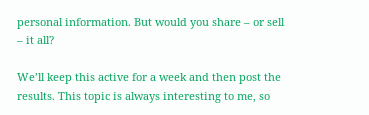personal information. But would you share – or sell – it all?

We’ll keep this active for a week and then post the results. This topic is always interesting to me, so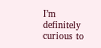I’m definitely curious to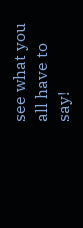see what you all have to say!